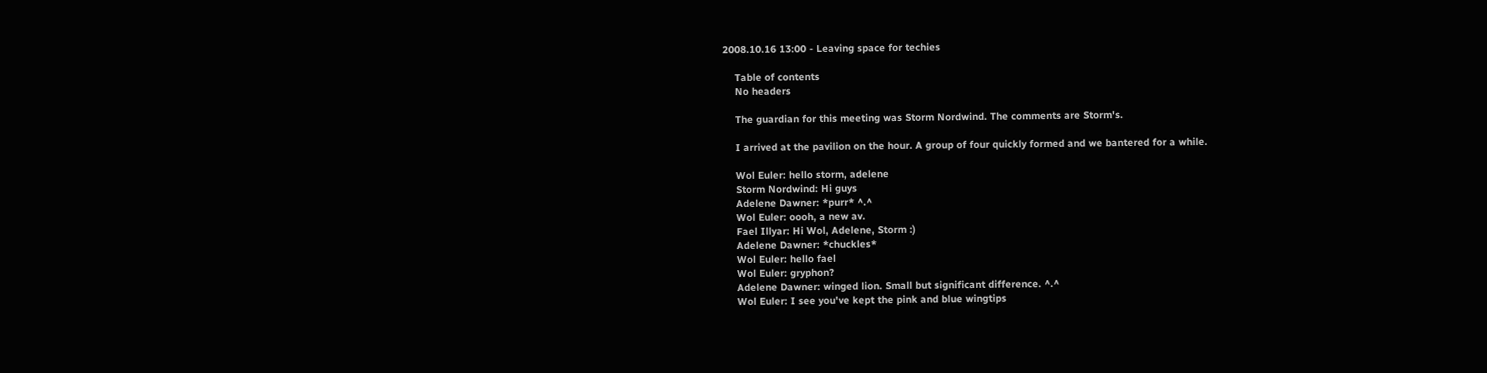2008.10.16 13:00 - Leaving space for techies

    Table of contents
    No headers

    The guardian for this meeting was Storm Nordwind. The comments are Storm's.

    I arrived at the pavilion on the hour. A group of four quickly formed and we bantered for a while.

    Wol Euler: hello storm, adelene
    Storm Nordwind: Hi guys
    Adelene Dawner: *purr* ^.^
    Wol Euler: oooh, a new av.
    Fael Illyar: Hi Wol, Adelene, Storm :)
    Adelene Dawner: *chuckles*
    Wol Euler: hello fael
    Wol Euler: gryphon?
    Adelene Dawner: winged lion. Small but significant difference. ^.^
    Wol Euler: I see you've kept the pink and blue wingtips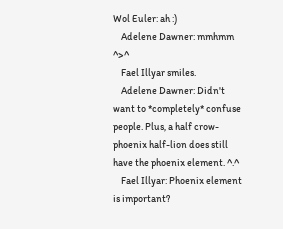Wol Euler: ah :)
    Adelene Dawner: mmhmm ^>^
    Fael Illyar smiles.
    Adelene Dawner: Didn't want to *completely* confuse people. Plus, a half crow-phoenix half-lion does still have the phoenix element. ^.^
    Fael Illyar: Phoenix element is important?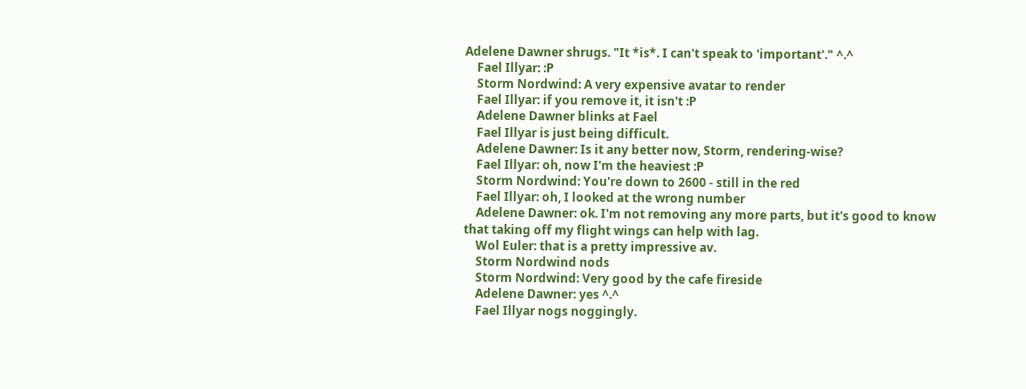Adelene Dawner shrugs. "It *is*. I can't speak to 'important'." ^.^
    Fael Illyar: :P
    Storm Nordwind: A very expensive avatar to render
    Fael Illyar: if you remove it, it isn't :P
    Adelene Dawner blinks at Fael
    Fael Illyar is just being difficult.
    Adelene Dawner: Is it any better now, Storm, rendering-wise?
    Fael Illyar: oh, now I'm the heaviest :P
    Storm Nordwind: You're down to 2600 - still in the red
    Fael Illyar: oh, I looked at the wrong number
    Adelene Dawner: ok. I'm not removing any more parts, but it's good to know that taking off my flight wings can help with lag.
    Wol Euler: that is a pretty impressive av.
    Storm Nordwind nods
    Storm Nordwind: Very good by the cafe fireside
    Adelene Dawner: yes ^.^
    Fael Illyar nogs noggingly.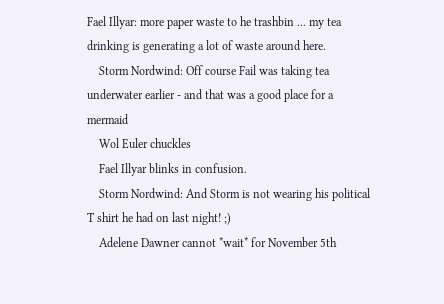Fael Illyar: more paper waste to he trashbin ... my tea drinking is generating a lot of waste around here.
    Storm Nordwind: Off course Fail was taking tea underwater earlier - and that was a good place for a mermaid
    Wol Euler chuckles
    Fael Illyar blinks in confusion.
    Storm Nordwind: And Storm is not wearing his political T shirt he had on last night! ;)
    Adelene Dawner cannot *wait* for November 5th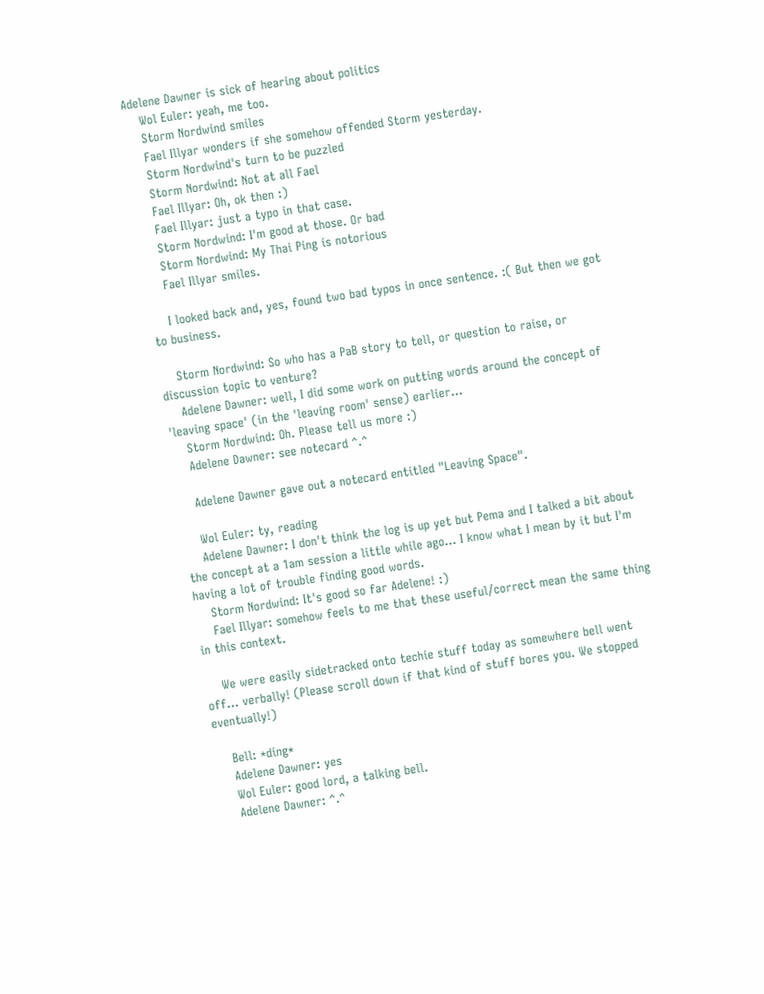Adelene Dawner is sick of hearing about politics
    Wol Euler: yeah, me too.
    Storm Nordwind smiles
    Fael Illyar wonders if she somehow offended Storm yesterday.
    Storm Nordwind's turn to be puzzled
    Storm Nordwind: Not at all Fael
    Fael Illyar: Oh, ok then :)
    Fael Illyar: just a typo in that case.
    Storm Nordwind: I'm good at those. Or bad
    Storm Nordwind: My Thai Ping is notorious
    Fael Illyar smiles.

    I looked back and, yes, found two bad typos in once sentence. :( But then we got to business.

    Storm Nordwind: So who has a PaB story to tell, or question to raise, or discussion topic to venture?
    Adelene Dawner: well, I did some work on putting words around the concept of 'leaving space' (in the 'leaving room' sense) earlier...
    Storm Nordwind: Oh. Please tell us more :)
    Adelene Dawner: see notecard ^.^

    Adelene Dawner gave out a notecard entitled "Leaving Space".

    Wol Euler: ty, reading
    Adelene Dawner: I don't think the log is up yet but Pema and I talked a bit about the concept at a 1am session a little while ago... I know what I mean by it but I'm having a lot of trouble finding good words.
    Storm Nordwind: It's good so far Adelene! :)
    Fael Illyar: somehow feels to me that these useful/correct mean the same thing in this context.

    We were easily sidetracked onto techie stuff today as somewhere bell went off... verbally! (Please scroll down if that kind of stuff bores you. We stopped eventually!)

    Bell: *ding*
    Adelene Dawner: yes
    Wol Euler: good lord, a talking bell.
    Adelene Dawner: ^.^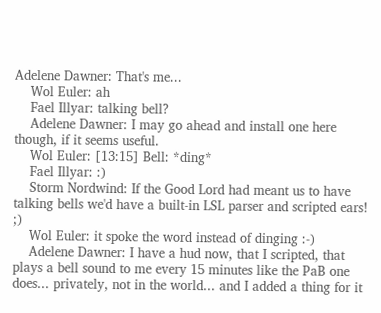Adelene Dawner: That's me...
    Wol Euler: ah
    Fael Illyar: talking bell?
    Adelene Dawner: I may go ahead and install one here though, if it seems useful.
    Wol Euler: [13:15] Bell: *ding*
    Fael Illyar: :)
    Storm Nordwind: If the Good Lord had meant us to have talking bells we'd have a built-in LSL parser and scripted ears! ;)
    Wol Euler: it spoke the word instead of dinging :-)
    Adelene Dawner: I have a hud now, that I scripted, that plays a bell sound to me every 15 minutes like the PaB one does... privately, not in the world... and I added a thing for it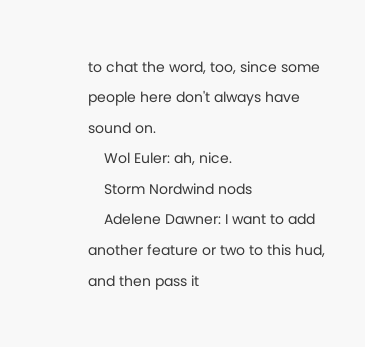to chat the word, too, since some people here don't always have sound on.
    Wol Euler: ah, nice.
    Storm Nordwind nods
    Adelene Dawner: I want to add another feature or two to this hud, and then pass it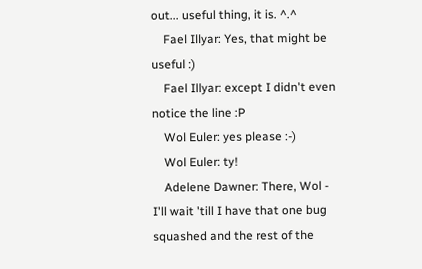out... useful thing, it is. ^.^
    Fael Illyar: Yes, that might be useful :)
    Fael Illyar: except I didn't even notice the line :P
    Wol Euler: yes please :-)
    Wol Euler: ty!
    Adelene Dawner: There, Wol - I'll wait 'till I have that one bug squashed and the rest of the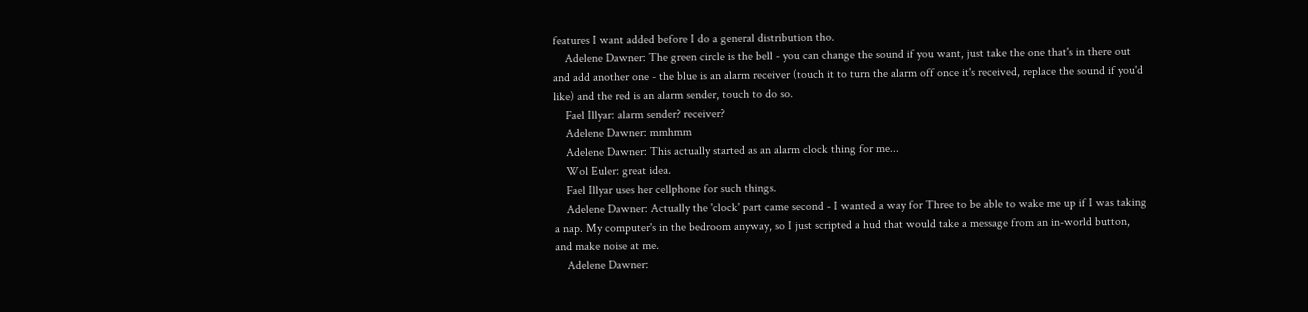features I want added before I do a general distribution tho.
    Adelene Dawner: The green circle is the bell - you can change the sound if you want, just take the one that's in there out and add another one - the blue is an alarm receiver (touch it to turn the alarm off once it's received, replace the sound if you'd like) and the red is an alarm sender, touch to do so.
    Fael Illyar: alarm sender? receiver?
    Adelene Dawner: mmhmm
    Adelene Dawner: This actually started as an alarm clock thing for me...
    Wol Euler: great idea.
    Fael Illyar uses her cellphone for such things.
    Adelene Dawner: Actually the 'clock' part came second - I wanted a way for Three to be able to wake me up if I was taking a nap. My computer's in the bedroom anyway, so I just scripted a hud that would take a message from an in-world button, and make noise at me.
    Adelene Dawner: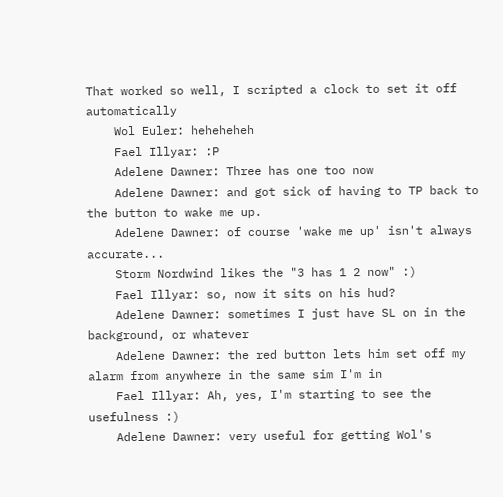That worked so well, I scripted a clock to set it off automatically
    Wol Euler: heheheheh
    Fael Illyar: :P
    Adelene Dawner: Three has one too now
    Adelene Dawner: and got sick of having to TP back to the button to wake me up.
    Adelene Dawner: of course 'wake me up' isn't always accurate...
    Storm Nordwind likes the "3 has 1 2 now" :)
    Fael Illyar: so, now it sits on his hud?
    Adelene Dawner: sometimes I just have SL on in the background, or whatever
    Adelene Dawner: the red button lets him set off my alarm from anywhere in the same sim I'm in
    Fael Illyar: Ah, yes, I'm starting to see the usefulness :)
    Adelene Dawner: very useful for getting Wol's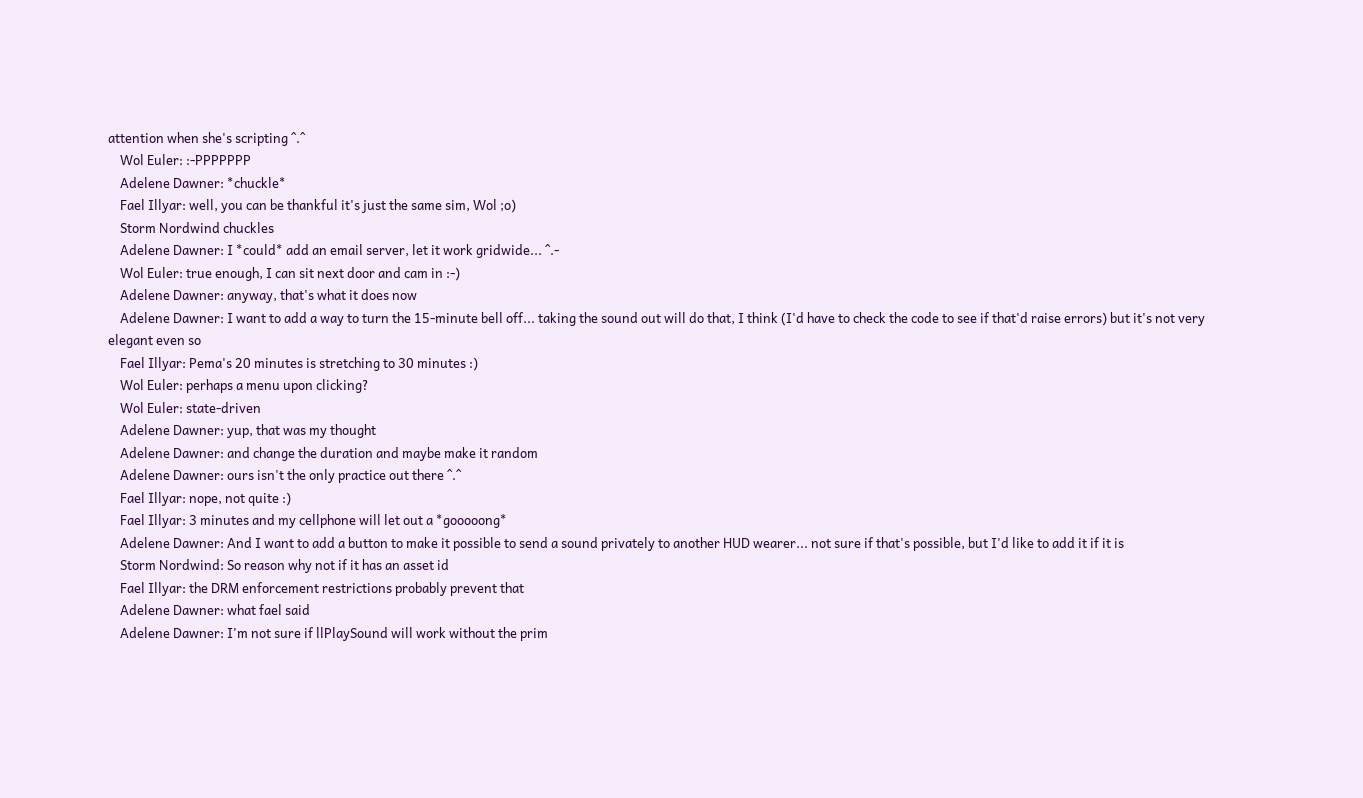attention when she's scripting ^.^
    Wol Euler: :-PPPPPPP
    Adelene Dawner: *chuckle*
    Fael Illyar: well, you can be thankful it's just the same sim, Wol ;o)
    Storm Nordwind chuckles
    Adelene Dawner: I *could* add an email server, let it work gridwide... ^.-
    Wol Euler: true enough, I can sit next door and cam in :-)
    Adelene Dawner: anyway, that's what it does now
    Adelene Dawner: I want to add a way to turn the 15-minute bell off... taking the sound out will do that, I think (I'd have to check the code to see if that'd raise errors) but it's not very elegant even so
    Fael Illyar: Pema's 20 minutes is stretching to 30 minutes :)
    Wol Euler: perhaps a menu upon clicking?
    Wol Euler: state-driven
    Adelene Dawner: yup, that was my thought
    Adelene Dawner: and change the duration and maybe make it random
    Adelene Dawner: ours isn't the only practice out there ^.^
    Fael Illyar: nope, not quite :)
    Fael Illyar: 3 minutes and my cellphone will let out a *gooooong*
    Adelene Dawner: And I want to add a button to make it possible to send a sound privately to another HUD wearer... not sure if that's possible, but I'd like to add it if it is
    Storm Nordwind: So reason why not if it has an asset id
    Fael Illyar: the DRM enforcement restrictions probably prevent that
    Adelene Dawner: what fael said
    Adelene Dawner: I'm not sure if llPlaySound will work without the prim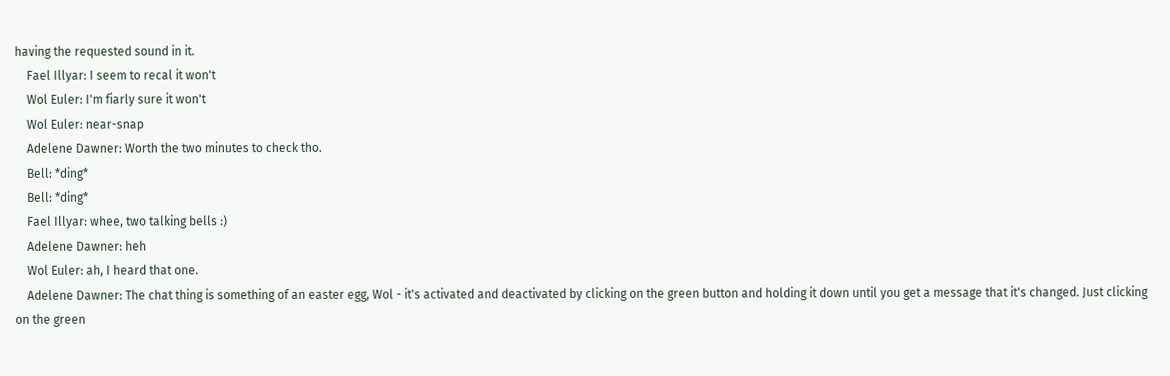having the requested sound in it.
    Fael Illyar: I seem to recal it won't
    Wol Euler: I'm fiarly sure it won't
    Wol Euler: near-snap
    Adelene Dawner: Worth the two minutes to check tho.
    Bell: *ding*
    Bell: *ding*
    Fael Illyar: whee, two talking bells :)
    Adelene Dawner: heh
    Wol Euler: ah, I heard that one.
    Adelene Dawner: The chat thing is something of an easter egg, Wol - it's activated and deactivated by clicking on the green button and holding it down until you get a message that it's changed. Just clicking on the green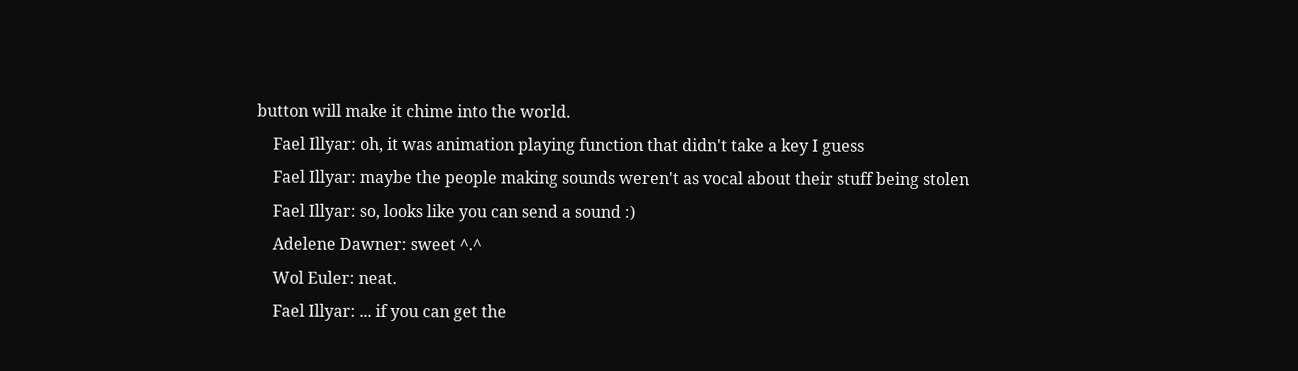button will make it chime into the world.
    Fael Illyar: oh, it was animation playing function that didn't take a key I guess
    Fael Illyar: maybe the people making sounds weren't as vocal about their stuff being stolen
    Fael Illyar: so, looks like you can send a sound :)
    Adelene Dawner: sweet ^.^
    Wol Euler: neat.
    Fael Illyar: ... if you can get the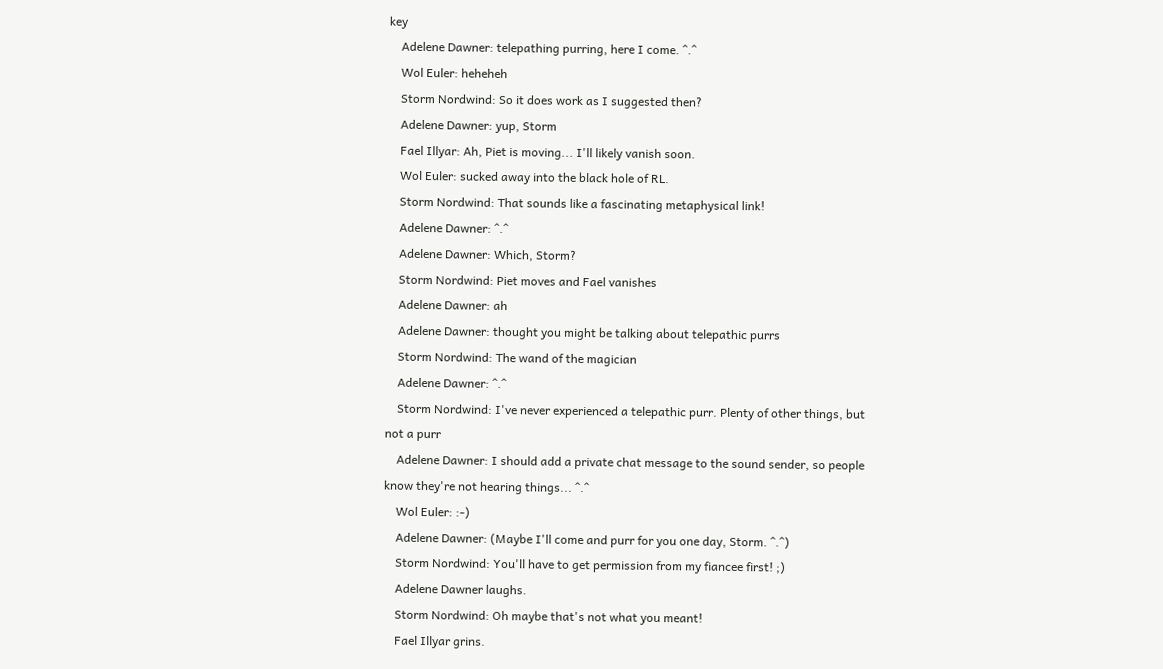key
    Adelene Dawner: telepathing purring, here I come. ^.^
    Wol Euler: heheheh
    Storm Nordwind: So it does work as I suggested then?
    Adelene Dawner: yup, Storm
    Fael Illyar: Ah, Piet is moving... I'll likely vanish soon.
    Wol Euler: sucked away into the black hole of RL.
    Storm Nordwind: That sounds like a fascinating metaphysical link!
    Adelene Dawner: ^.^
    Adelene Dawner: Which, Storm?
    Storm Nordwind: Piet moves and Fael vanishes
    Adelene Dawner: ah
    Adelene Dawner: thought you might be talking about telepathic purrs
    Storm Nordwind: The wand of the magician
    Adelene Dawner: ^.^
    Storm Nordwind: I've never experienced a telepathic purr. Plenty of other things, but not a purr
    Adelene Dawner: I should add a private chat message to the sound sender, so people know they're not hearing things... ^.^
    Wol Euler: :-)
    Adelene Dawner: (Maybe I'll come and purr for you one day, Storm. ^.^)
    Storm Nordwind: You'll have to get permission from my fiancee first! ;)
    Adelene Dawner laughs.
    Storm Nordwind: Oh maybe that's not what you meant!
    Fael Illyar grins.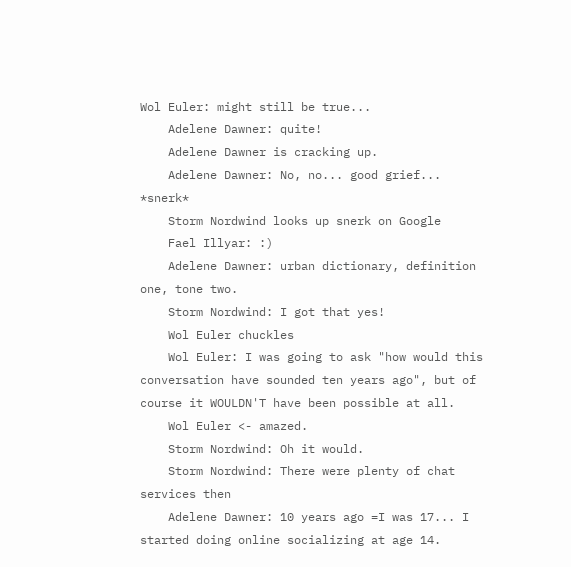Wol Euler: might still be true...
    Adelene Dawner: quite!
    Adelene Dawner is cracking up.
    Adelene Dawner: No, no... good grief... *snerk*
    Storm Nordwind looks up snerk on Google
    Fael Illyar: :)
    Adelene Dawner: urban dictionary, definition one, tone two.
    Storm Nordwind: I got that yes!
    Wol Euler chuckles
    Wol Euler: I was going to ask "how would this conversation have sounded ten years ago", but of course it WOULDN'T have been possible at all.
    Wol Euler <- amazed.
    Storm Nordwind: Oh it would.
    Storm Nordwind: There were plenty of chat services then
    Adelene Dawner: 10 years ago =I was 17... I started doing online socializing at age 14.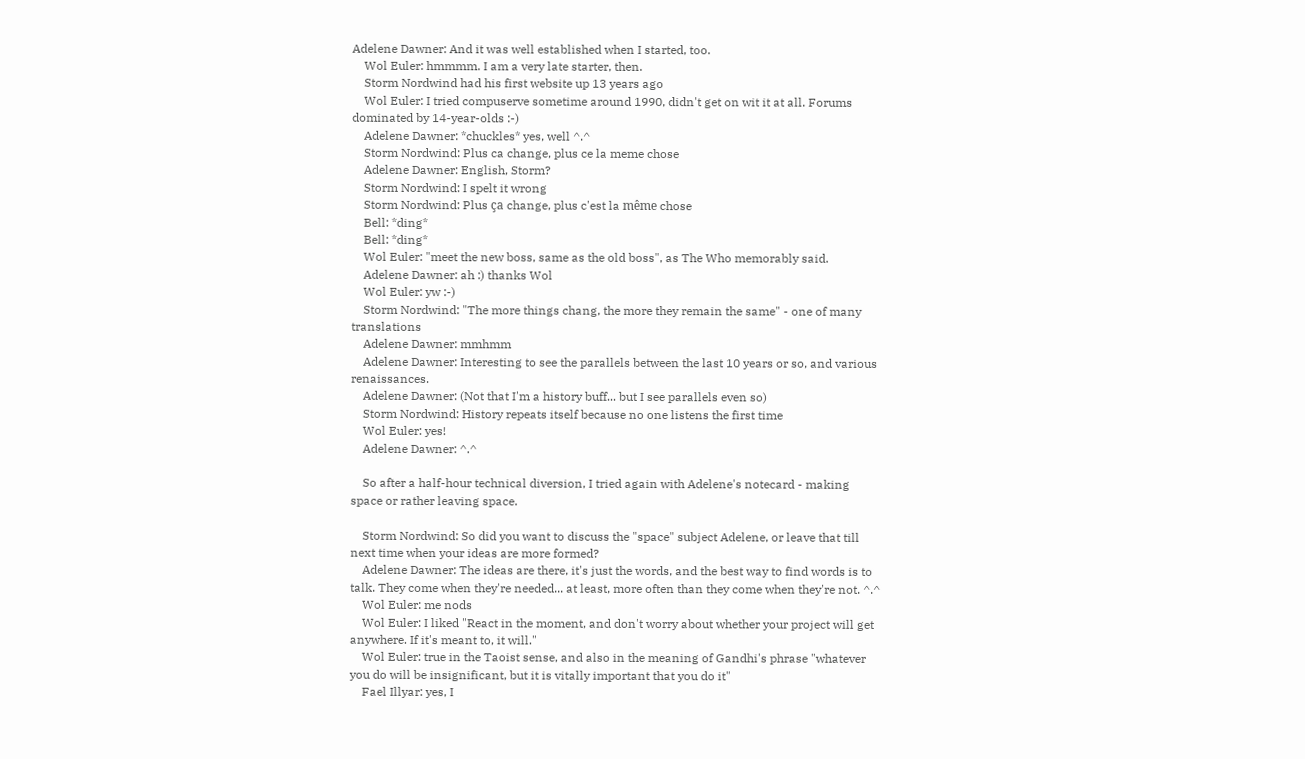Adelene Dawner: And it was well established when I started, too.
    Wol Euler: hmmmm. I am a very late starter, then.
    Storm Nordwind had his first website up 13 years ago
    Wol Euler: I tried compuserve sometime around 1990, didn't get on wit it at all. Forums dominated by 14-year-olds :-)
    Adelene Dawner: *chuckles* yes, well ^.^
    Storm Nordwind: Plus ca change, plus ce la meme chose
    Adelene Dawner: English, Storm?
    Storm Nordwind: I spelt it wrong
    Storm Nordwind: Plus ça change, plus c'est la même chose
    Bell: *ding*
    Bell: *ding*
    Wol Euler: "meet the new boss, same as the old boss", as The Who memorably said.
    Adelene Dawner: ah :) thanks Wol
    Wol Euler: yw :-)
    Storm Nordwind: "The more things chang, the more they remain the same" - one of many translations
    Adelene Dawner: mmhmm
    Adelene Dawner: Interesting to see the parallels between the last 10 years or so, and various renaissances.
    Adelene Dawner: (Not that I'm a history buff... but I see parallels even so)
    Storm Nordwind: History repeats itself because no one listens the first time
    Wol Euler: yes!
    Adelene Dawner: ^.^

    So after a half-hour technical diversion, I tried again with Adelene's notecard - making space or rather leaving space.

    Storm Nordwind: So did you want to discuss the "space" subject Adelene, or leave that till next time when your ideas are more formed?
    Adelene Dawner: The ideas are there, it's just the words, and the best way to find words is to talk. They come when they're needed... at least, more often than they come when they're not. ^.^
    Wol Euler: me nods
    Wol Euler: I liked "React in the moment, and don't worry about whether your project will get anywhere. If it's meant to, it will."
    Wol Euler: true in the Taoist sense, and also in the meaning of Gandhi's phrase "whatever you do will be insignificant, but it is vitally important that you do it"
    Fael Illyar: yes, I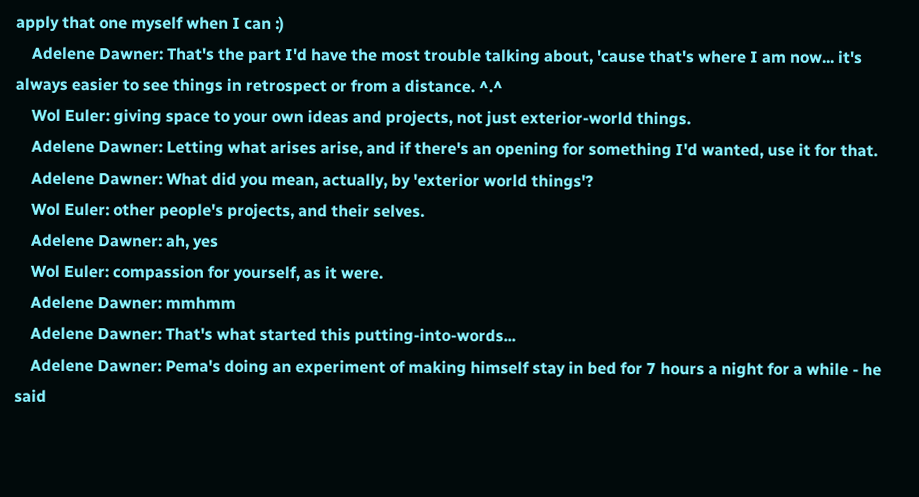apply that one myself when I can :)
    Adelene Dawner: That's the part I'd have the most trouble talking about, 'cause that's where I am now... it's always easier to see things in retrospect or from a distance. ^.^
    Wol Euler: giving space to your own ideas and projects, not just exterior-world things.
    Adelene Dawner: Letting what arises arise, and if there's an opening for something I'd wanted, use it for that.
    Adelene Dawner: What did you mean, actually, by 'exterior world things'?
    Wol Euler: other people's projects, and their selves.
    Adelene Dawner: ah, yes
    Wol Euler: compassion for yourself, as it were.
    Adelene Dawner: mmhmm
    Adelene Dawner: That's what started this putting-into-words...
    Adelene Dawner: Pema's doing an experiment of making himself stay in bed for 7 hours a night for a while - he said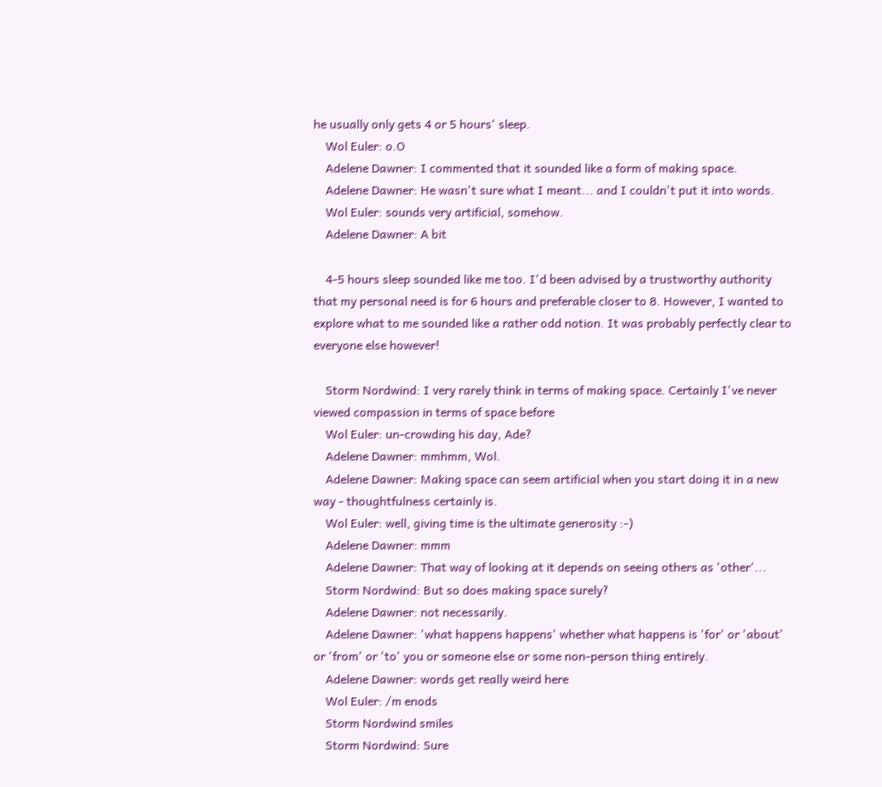he usually only gets 4 or 5 hours' sleep.
    Wol Euler: o.O
    Adelene Dawner: I commented that it sounded like a form of making space.
    Adelene Dawner: He wasn't sure what I meant... and I couldn't put it into words.
    Wol Euler: sounds very artificial, somehow.
    Adelene Dawner: A bit

    4-5 hours sleep sounded like me too. I'd been advised by a trustworthy authority that my personal need is for 6 hours and preferable closer to 8. However, I wanted to explore what to me sounded like a rather odd notion. It was probably perfectly clear to everyone else however!

    Storm Nordwind: I very rarely think in terms of making space. Certainly I've never viewed compassion in terms of space before
    Wol Euler: un-crowding his day, Ade?
    Adelene Dawner: mmhmm, Wol.
    Adelene Dawner: Making space can seem artificial when you start doing it in a new way - thoughtfulness certainly is.
    Wol Euler: well, giving time is the ultimate generosity :-)
    Adelene Dawner: mmm
    Adelene Dawner: That way of looking at it depends on seeing others as 'other'...
    Storm Nordwind: But so does making space surely?
    Adelene Dawner: not necessarily.
    Adelene Dawner: 'what happens happens' whether what happens is 'for' or 'about' or 'from' or 'to' you or someone else or some non-person thing entirely.
    Adelene Dawner: words get really weird here
    Wol Euler: /m enods
    Storm Nordwind smiles
    Storm Nordwind: Sure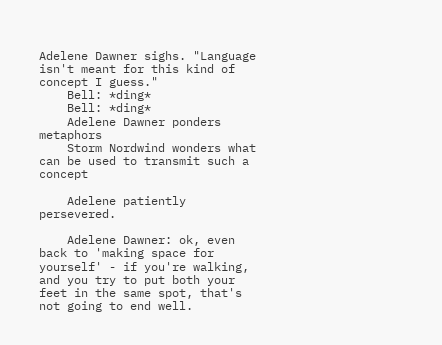Adelene Dawner sighs. "Language isn't meant for this kind of concept I guess."
    Bell: *ding*
    Bell: *ding*
    Adelene Dawner ponders metaphors
    Storm Nordwind wonders what can be used to transmit such a concept

    Adelene patiently persevered.

    Adelene Dawner: ok, even back to 'making space for yourself' - if you're walking, and you try to put both your feet in the same spot, that's not going to end well.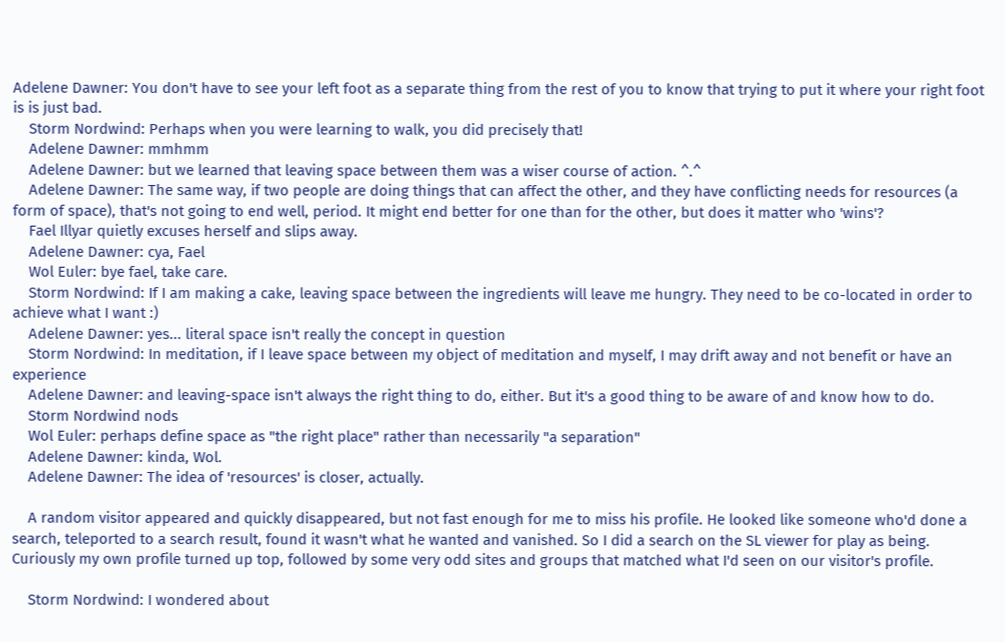Adelene Dawner: You don't have to see your left foot as a separate thing from the rest of you to know that trying to put it where your right foot is is just bad.
    Storm Nordwind: Perhaps when you were learning to walk, you did precisely that!
    Adelene Dawner: mmhmm
    Adelene Dawner: but we learned that leaving space between them was a wiser course of action. ^.^
    Adelene Dawner: The same way, if two people are doing things that can affect the other, and they have conflicting needs for resources (a form of space), that's not going to end well, period. It might end better for one than for the other, but does it matter who 'wins'?
    Fael Illyar quietly excuses herself and slips away.
    Adelene Dawner: cya, Fael
    Wol Euler: bye fael, take care.
    Storm Nordwind: If I am making a cake, leaving space between the ingredients will leave me hungry. They need to be co-located in order to achieve what I want :)
    Adelene Dawner: yes... literal space isn't really the concept in question
    Storm Nordwind: In meditation, if I leave space between my object of meditation and myself, I may drift away and not benefit or have an experience
    Adelene Dawner: and leaving-space isn't always the right thing to do, either. But it's a good thing to be aware of and know how to do.
    Storm Nordwind nods
    Wol Euler: perhaps define space as "the right place" rather than necessarily "a separation"
    Adelene Dawner: kinda, Wol.
    Adelene Dawner: The idea of 'resources' is closer, actually.

    A random visitor appeared and quickly disappeared, but not fast enough for me to miss his profile. He looked like someone who'd done a search, teleported to a search result, found it wasn't what he wanted and vanished. So I did a search on the SL viewer for play as being. Curiously my own profile turned up top, followed by some very odd sites and groups that matched what I'd seen on our visitor's profile.

    Storm Nordwind: I wondered about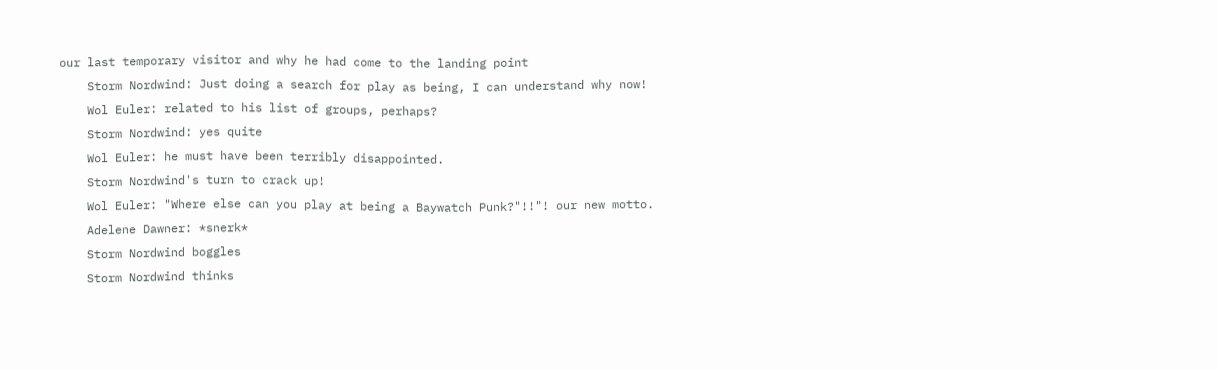our last temporary visitor and why he had come to the landing point
    Storm Nordwind: Just doing a search for play as being, I can understand why now!
    Wol Euler: related to his list of groups, perhaps?
    Storm Nordwind: yes quite
    Wol Euler: he must have been terribly disappointed.
    Storm Nordwind's turn to crack up!
    Wol Euler: "Where else can you play at being a Baywatch Punk?"!!"! our new motto.
    Adelene Dawner: *snerk*
    Storm Nordwind boggles
    Storm Nordwind thinks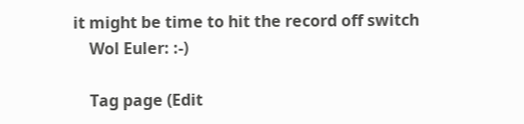it might be time to hit the record off switch
    Wol Euler: :-)

    Tag page (Edit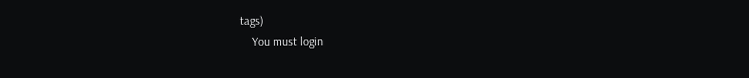tags)
    You must login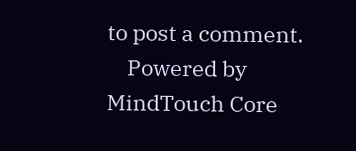to post a comment.
    Powered by MindTouch Core